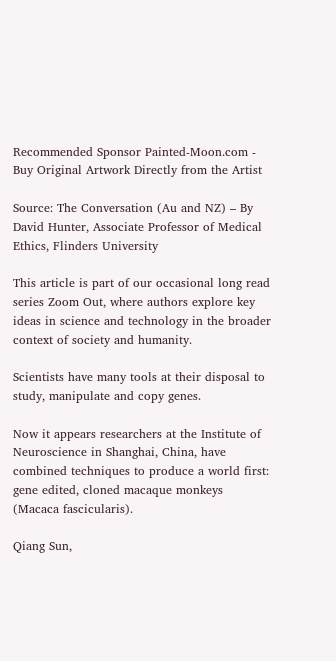Recommended Sponsor Painted-Moon.com - Buy Original Artwork Directly from the Artist

Source: The Conversation (Au and NZ) – By David Hunter, Associate Professor of Medical Ethics, Flinders University

This article is part of our occasional long read series Zoom Out, where authors explore key ideas in science and technology in the broader context of society and humanity.

Scientists have many tools at their disposal to study, manipulate and copy genes.

Now it appears researchers at the Institute of Neuroscience in Shanghai, China, have combined techniques to produce a world first: gene edited, cloned macaque monkeys (Macaca fascicularis).

Qiang Sun,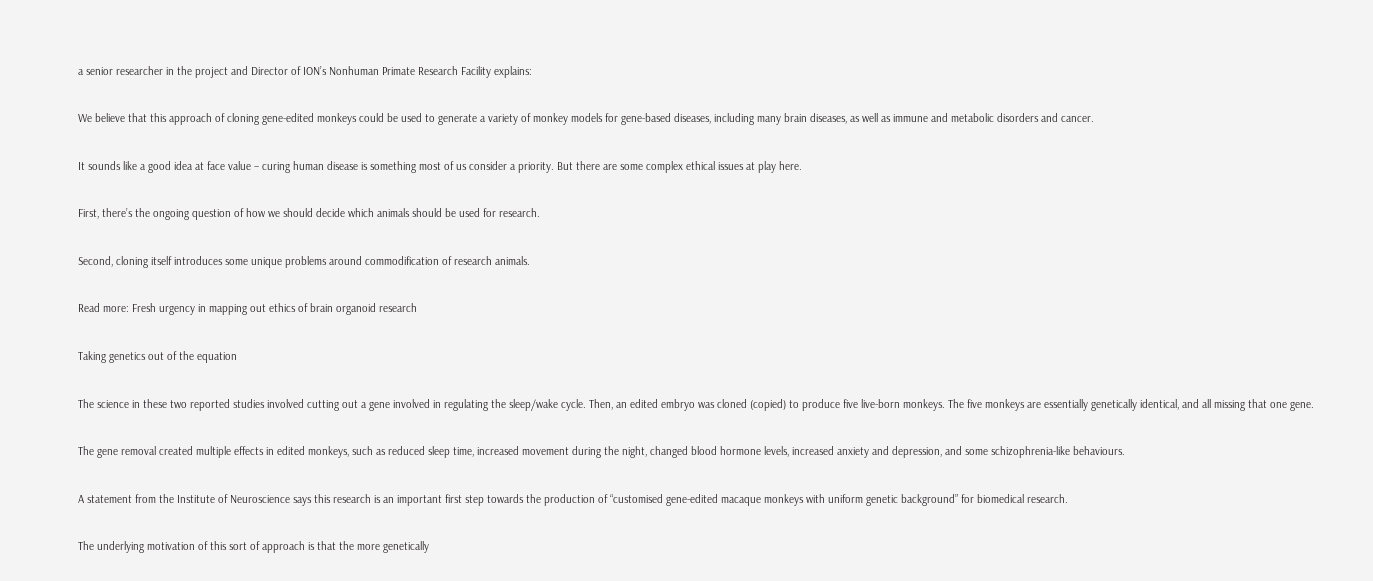a senior researcher in the project and Director of ION’s Nonhuman Primate Research Facility explains:

We believe that this approach of cloning gene-edited monkeys could be used to generate a variety of monkey models for gene-based diseases, including many brain diseases, as well as immune and metabolic disorders and cancer.

It sounds like a good idea at face value – curing human disease is something most of us consider a priority. But there are some complex ethical issues at play here.

First, there’s the ongoing question of how we should decide which animals should be used for research.

Second, cloning itself introduces some unique problems around commodification of research animals.

Read more: Fresh urgency in mapping out ethics of brain organoid research

Taking genetics out of the equation

The science in these two reported studies involved cutting out a gene involved in regulating the sleep/wake cycle. Then, an edited embryo was cloned (copied) to produce five live-born monkeys. The five monkeys are essentially genetically identical, and all missing that one gene.

The gene removal created multiple effects in edited monkeys, such as reduced sleep time, increased movement during the night, changed blood hormone levels, increased anxiety and depression, and some schizophrenia-like behaviours.

A statement from the Institute of Neuroscience says this research is an important first step towards the production of “customised gene-edited macaque monkeys with uniform genetic background” for biomedical research.

The underlying motivation of this sort of approach is that the more genetically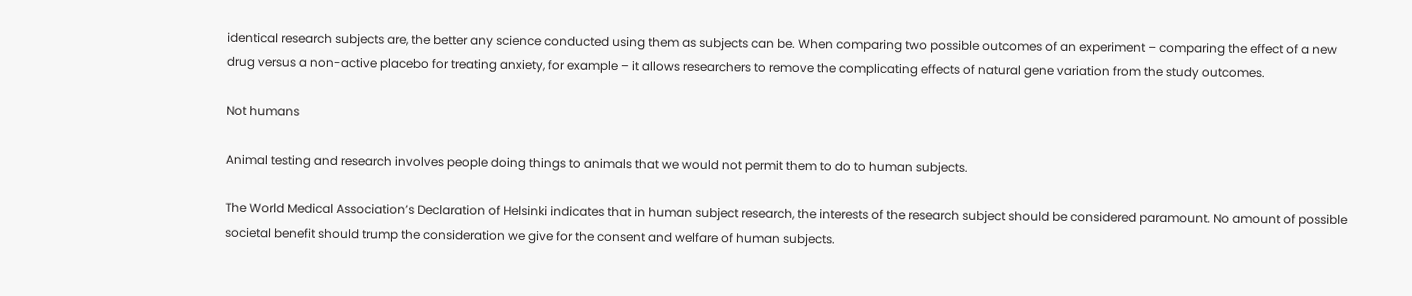identical research subjects are, the better any science conducted using them as subjects can be. When comparing two possible outcomes of an experiment – comparing the effect of a new drug versus a non-active placebo for treating anxiety, for example – it allows researchers to remove the complicating effects of natural gene variation from the study outcomes.

Not humans

Animal testing and research involves people doing things to animals that we would not permit them to do to human subjects.

The World Medical Association’s Declaration of Helsinki indicates that in human subject research, the interests of the research subject should be considered paramount. No amount of possible societal benefit should trump the consideration we give for the consent and welfare of human subjects.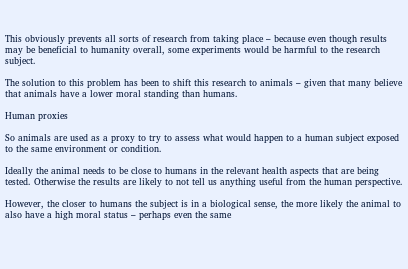This obviously prevents all sorts of research from taking place – because even though results may be beneficial to humanity overall, some experiments would be harmful to the research subject.

The solution to this problem has been to shift this research to animals – given that many believe that animals have a lower moral standing than humans.

Human proxies

So animals are used as a proxy to try to assess what would happen to a human subject exposed to the same environment or condition.

Ideally the animal needs to be close to humans in the relevant health aspects that are being tested. Otherwise the results are likely to not tell us anything useful from the human perspective.

However, the closer to humans the subject is in a biological sense, the more likely the animal to also have a high moral status – perhaps even the same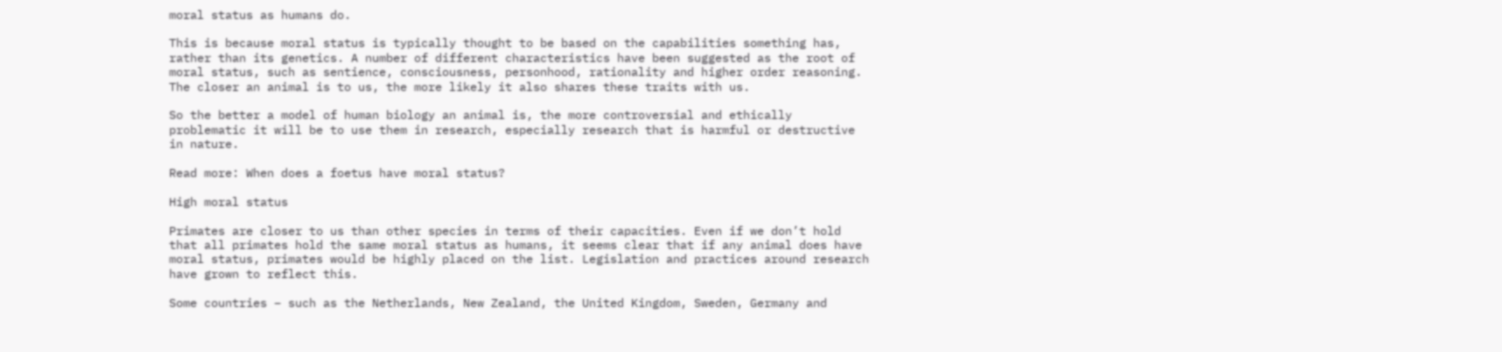moral status as humans do.

This is because moral status is typically thought to be based on the capabilities something has, rather than its genetics. A number of different characteristics have been suggested as the root of moral status, such as sentience, consciousness, personhood, rationality and higher order reasoning. The closer an animal is to us, the more likely it also shares these traits with us.

So the better a model of human biology an animal is, the more controversial and ethically problematic it will be to use them in research, especially research that is harmful or destructive in nature.

Read more: When does a foetus have moral status?

High moral status

Primates are closer to us than other species in terms of their capacities. Even if we don’t hold that all primates hold the same moral status as humans, it seems clear that if any animal does have moral status, primates would be highly placed on the list. Legislation and practices around research have grown to reflect this.

Some countries – such as the Netherlands, New Zealand, the United Kingdom, Sweden, Germany and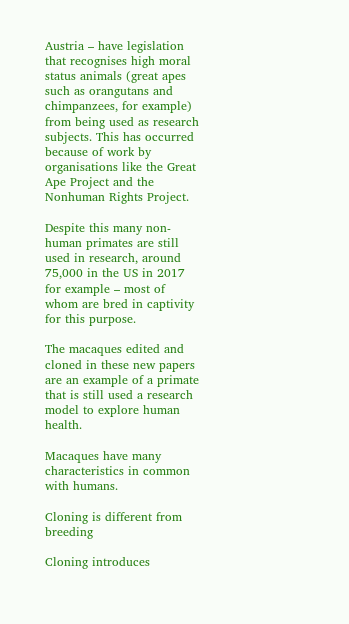Austria – have legislation that recognises high moral status animals (great apes such as orangutans and chimpanzees, for example) from being used as research subjects. This has occurred because of work by organisations like the Great Ape Project and the Nonhuman Rights Project.

Despite this many non-human primates are still used in research, around 75,000 in the US in 2017 for example – most of whom are bred in captivity for this purpose.

The macaques edited and cloned in these new papers are an example of a primate that is still used a research model to explore human health.

Macaques have many characteristics in common with humans.

Cloning is different from breeding

Cloning introduces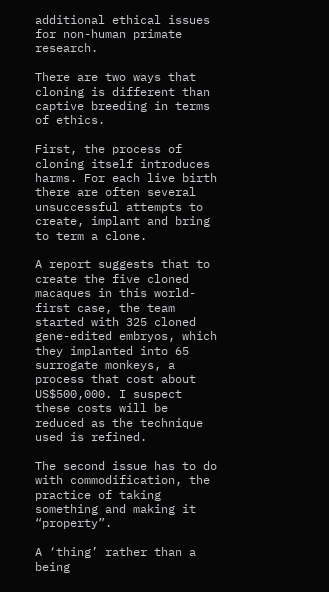additional ethical issues for non-human primate research.

There are two ways that cloning is different than captive breeding in terms of ethics.

First, the process of cloning itself introduces harms. For each live birth there are often several unsuccessful attempts to create, implant and bring to term a clone.

A report suggests that to create the five cloned macaques in this world-first case, the team started with 325 cloned gene-edited embryos, which they implanted into 65 surrogate monkeys, a process that cost about US$500,000. I suspect these costs will be reduced as the technique used is refined.

The second issue has to do with commodification, the practice of taking something and making it “property”.

A ‘thing’ rather than a being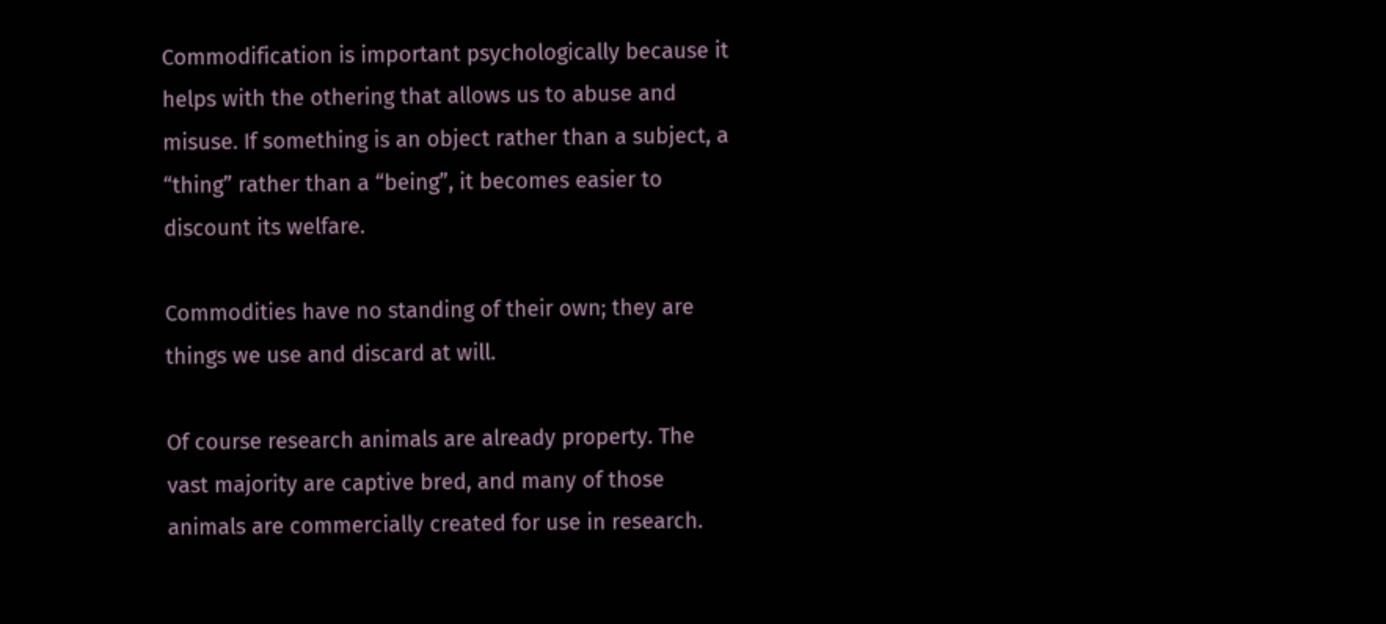Commodification is important psychologically because it helps with the othering that allows us to abuse and misuse. If something is an object rather than a subject, a “thing” rather than a “being”, it becomes easier to discount its welfare.

Commodities have no standing of their own; they are things we use and discard at will.

Of course research animals are already property. The vast majority are captive bred, and many of those animals are commercially created for use in research.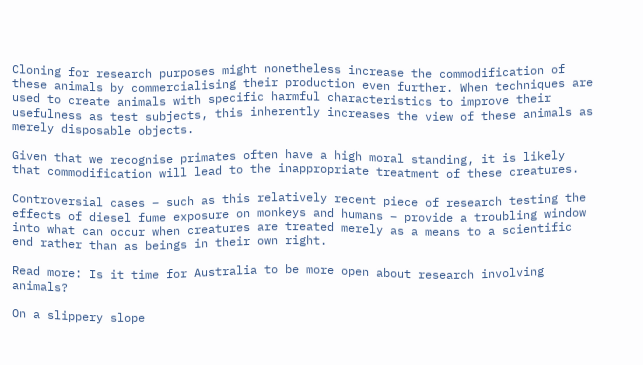Cloning for research purposes might nonetheless increase the commodification of these animals by commercialising their production even further. When techniques are used to create animals with specific harmful characteristics to improve their usefulness as test subjects, this inherently increases the view of these animals as merely disposable objects.

Given that we recognise primates often have a high moral standing, it is likely that commodification will lead to the inappropriate treatment of these creatures.

Controversial cases – such as this relatively recent piece of research testing the effects of diesel fume exposure on monkeys and humans – provide a troubling window into what can occur when creatures are treated merely as a means to a scientific end rather than as beings in their own right.

Read more: Is it time for Australia to be more open about research involving animals?

On a slippery slope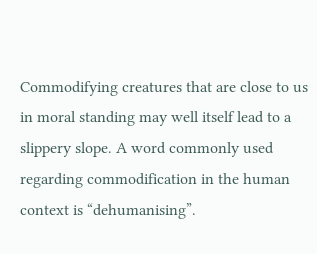Commodifying creatures that are close to us in moral standing may well itself lead to a slippery slope. A word commonly used regarding commodification in the human context is “dehumanising”.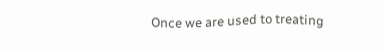Once we are used to treating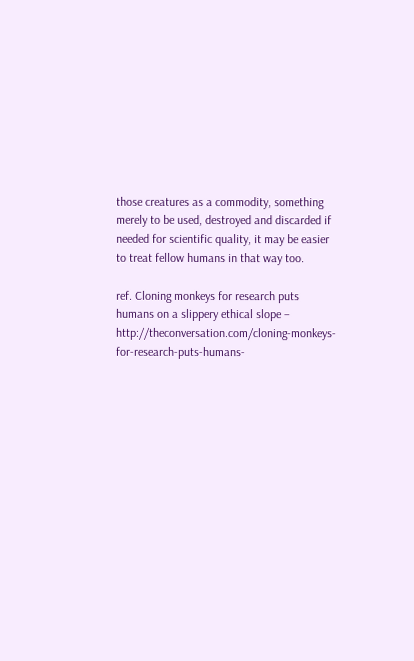those creatures as a commodity, something merely to be used, destroyed and discarded if needed for scientific quality, it may be easier to treat fellow humans in that way too.

ref. Cloning monkeys for research puts humans on a slippery ethical slope – http://theconversation.com/cloning-monkeys-for-research-puts-humans-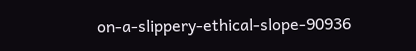on-a-slippery-ethical-slope-90936